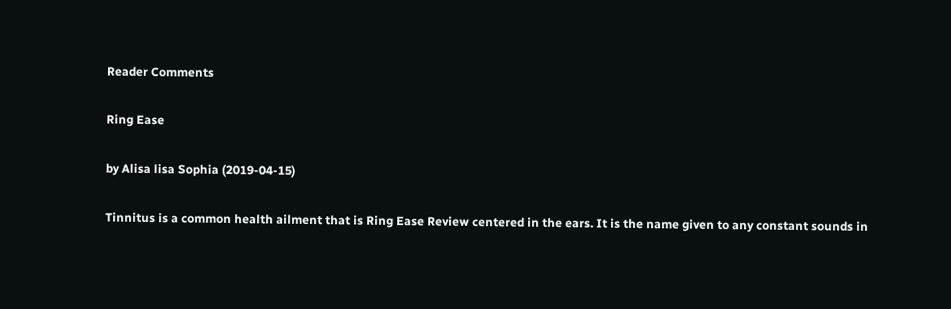Reader Comments

Ring Ease

by Alisa lisa Sophia (2019-04-15)

Tinnitus is a common health ailment that is Ring Ease Review centered in the ears. It is the name given to any constant sounds in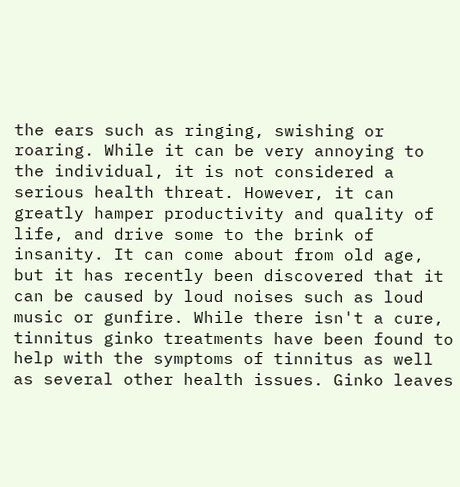the ears such as ringing, swishing or roaring. While it can be very annoying to the individual, it is not considered a serious health threat. However, it can greatly hamper productivity and quality of life, and drive some to the brink of insanity. It can come about from old age, but it has recently been discovered that it can be caused by loud noises such as loud music or gunfire. While there isn't a cure, tinnitus ginko treatments have been found to help with the symptoms of tinnitus as well as several other health issues. Ginko leaves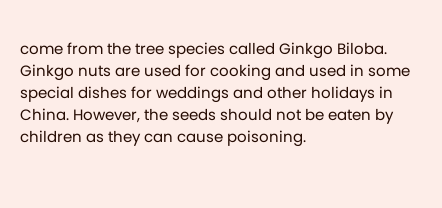come from the tree species called Ginkgo Biloba. Ginkgo nuts are used for cooking and used in some special dishes for weddings and other holidays in China. However, the seeds should not be eaten by children as they can cause poisoning.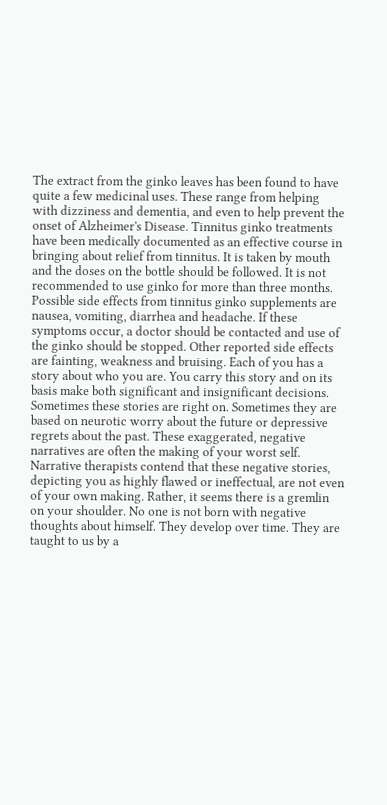The extract from the ginko leaves has been found to have quite a few medicinal uses. These range from helping with dizziness and dementia, and even to help prevent the onset of Alzheimer's Disease. Tinnitus ginko treatments have been medically documented as an effective course in bringing about relief from tinnitus. It is taken by mouth and the doses on the bottle should be followed. It is not recommended to use ginko for more than three months. Possible side effects from tinnitus ginko supplements are nausea, vomiting, diarrhea and headache. If these symptoms occur, a doctor should be contacted and use of the ginko should be stopped. Other reported side effects are fainting, weakness and bruising. Each of you has a story about who you are. You carry this story and on its basis make both significant and insignificant decisions. Sometimes these stories are right on. Sometimes they are based on neurotic worry about the future or depressive regrets about the past. These exaggerated, negative narratives are often the making of your worst self. Narrative therapists contend that these negative stories, depicting you as highly flawed or ineffectual, are not even of your own making. Rather, it seems there is a gremlin on your shoulder. No one is not born with negative thoughts about himself. They develop over time. They are taught to us by a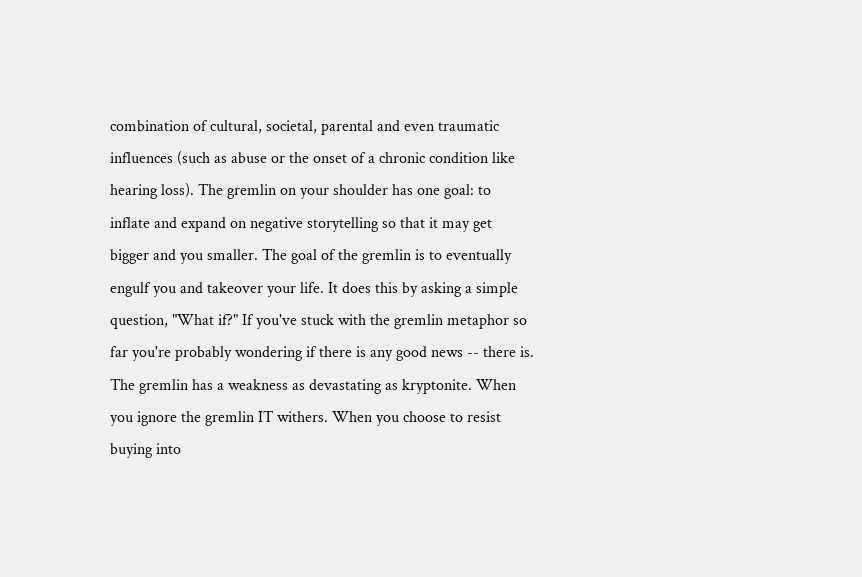combination of cultural, societal, parental and even traumatic influences (such as abuse or the onset of a chronic condition like hearing loss). The gremlin on your shoulder has one goal: to inflate and expand on negative storytelling so that it may get bigger and you smaller. The goal of the gremlin is to eventually engulf you and takeover your life. It does this by asking a simple question, "What if?" If you've stuck with the gremlin metaphor so far you're probably wondering if there is any good news -- there is. The gremlin has a weakness as devastating as kryptonite. When you ignore the gremlin IT withers. When you choose to resist buying into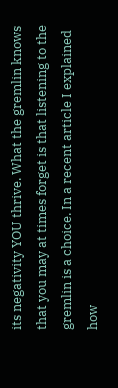its negativity YOU thrive. What the gremlin knows that you may at times forget is that listening to the gremlin is a choice. In a recent article I explained how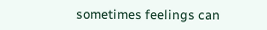sometimes feelings can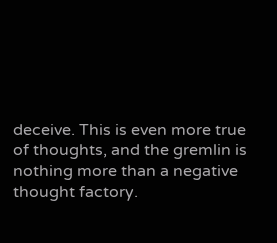deceive. This is even more true of thoughts, and the gremlin is nothing more than a negative thought factory.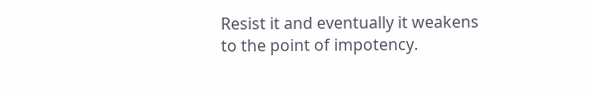Resist it and eventually it weakens to the point of impotency.